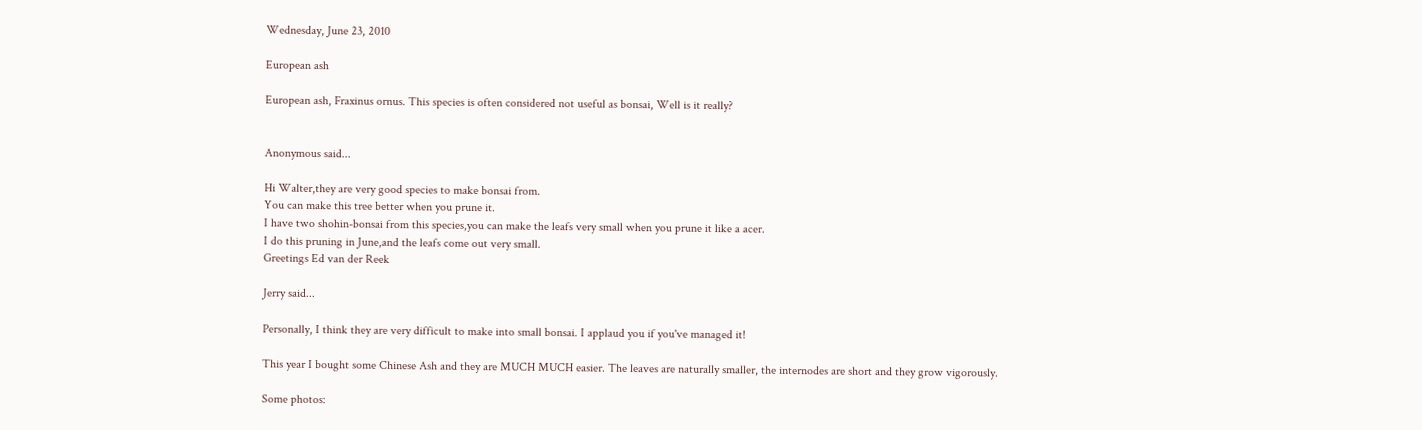Wednesday, June 23, 2010

European ash

European ash, Fraxinus ornus. This species is often considered not useful as bonsai, Well is it really?


Anonymous said...

Hi Walter,they are very good species to make bonsai from.
You can make this tree better when you prune it.
I have two shohin-bonsai from this species,you can make the leafs very small when you prune it like a acer.
I do this pruning in June,and the leafs come out very small.
Greetings Ed van der Reek

Jerry said...

Personally, I think they are very difficult to make into small bonsai. I applaud you if you've managed it!

This year I bought some Chinese Ash and they are MUCH MUCH easier. The leaves are naturally smaller, the internodes are short and they grow vigorously.

Some photos: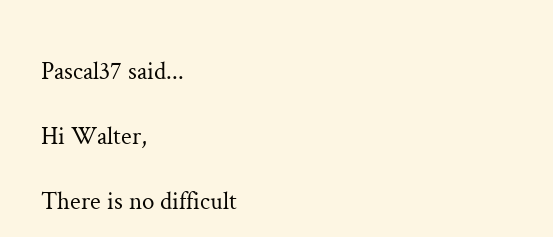Pascal37 said...

Hi Walter,

There is no difficult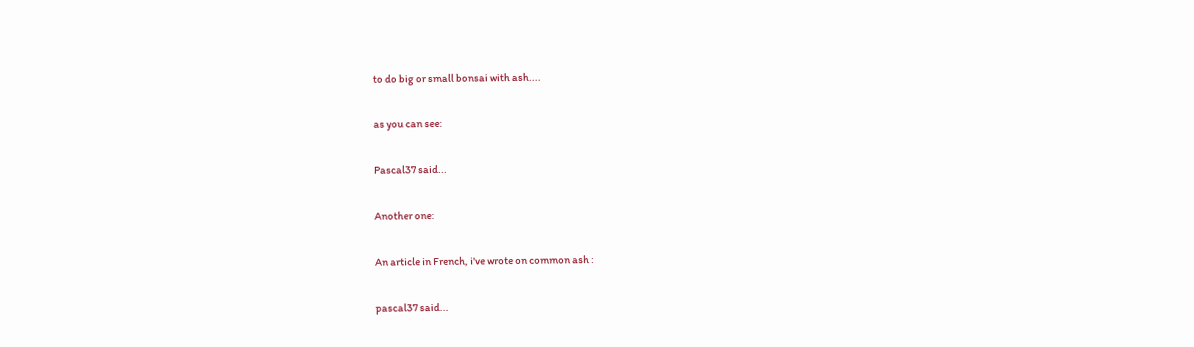to do big or small bonsai with ash....

as you can see:

Pascal37 said...

Another one:

An article in French, i've wrote on common ash :

pascal37 said...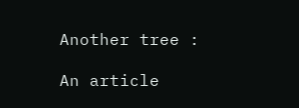Another tree :

An article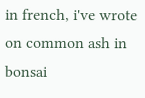in french, i've wrote on common ash in bonsai